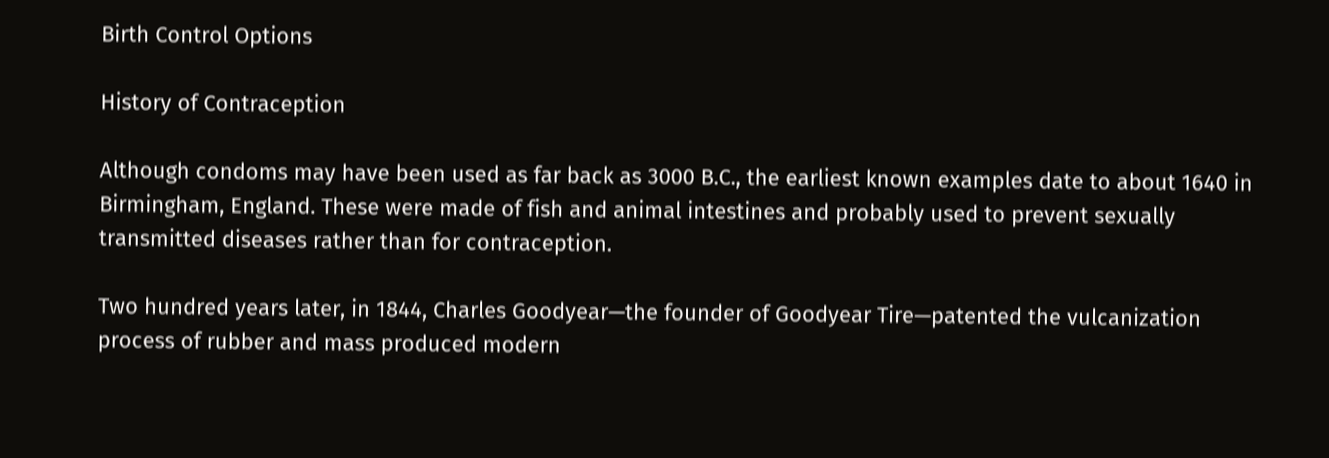Birth Control Options

History of Contraception

Although condoms may have been used as far back as 3000 B.C., the earliest known examples date to about 1640 in Birmingham, England. These were made of fish and animal intestines and probably used to prevent sexually transmitted diseases rather than for contraception.

Two hundred years later, in 1844, Charles Goodyear—the founder of Goodyear Tire—patented the vulcanization process of rubber and mass produced modern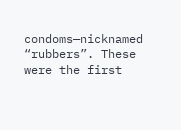condoms—nicknamed “rubbers”. These were the first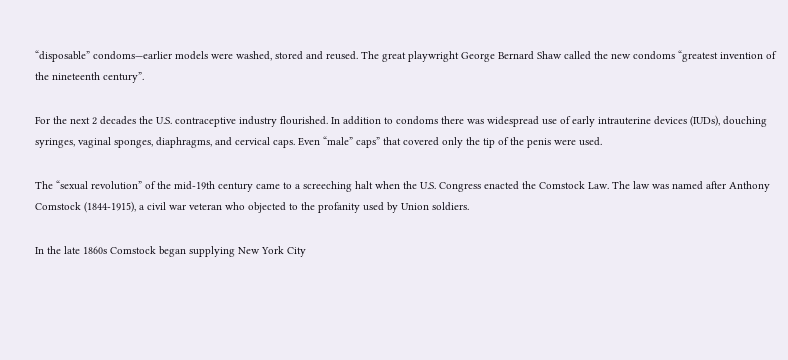“disposable” condoms—earlier models were washed, stored and reused. The great playwright George Bernard Shaw called the new condoms “greatest invention of the nineteenth century”.

For the next 2 decades the U.S. contraceptive industry flourished. In addition to condoms there was widespread use of early intrauterine devices (IUDs), douching syringes, vaginal sponges, diaphragms, and cervical caps. Even “male” caps” that covered only the tip of the penis were used.

The “sexual revolution” of the mid-19th century came to a screeching halt when the U.S. Congress enacted the Comstock Law. The law was named after Anthony Comstock (1844-1915), a civil war veteran who objected to the profanity used by Union soldiers.

In the late 1860s Comstock began supplying New York City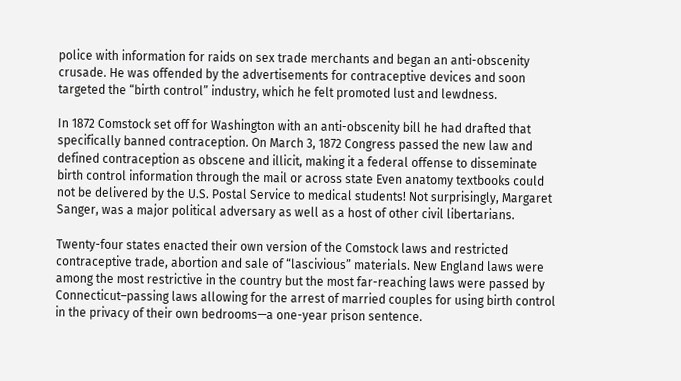police with information for raids on sex trade merchants and began an anti-obscenity crusade. He was offended by the advertisements for contraceptive devices and soon targeted the “birth control” industry, which he felt promoted lust and lewdness.

In 1872 Comstock set off for Washington with an anti-obscenity bill he had drafted that specifically banned contraception. On March 3, 1872 Congress passed the new law and defined contraception as obscene and illicit, making it a federal offense to disseminate birth control information through the mail or across state Even anatomy textbooks could not be delivered by the U.S. Postal Service to medical students! Not surprisingly, Margaret Sanger, was a major political adversary as well as a host of other civil libertarians.

Twenty-four states enacted their own version of the Comstock laws and restricted contraceptive trade, abortion and sale of “lascivious” materials. New England laws were among the most restrictive in the country but the most far-reaching laws were passed by Connecticut–passing laws allowing for the arrest of married couples for using birth control in the privacy of their own bedrooms—a one-year prison sentence.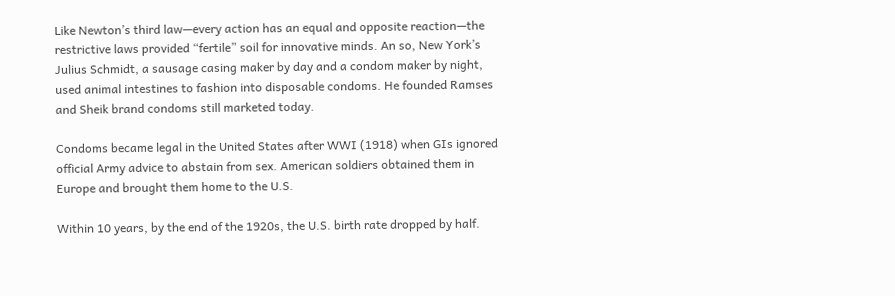Like Newton’s third law—every action has an equal and opposite reaction—the restrictive laws provided “fertile” soil for innovative minds. An so, New York’s Julius Schmidt, a sausage casing maker by day and a condom maker by night, used animal intestines to fashion into disposable condoms. He founded Ramses and Sheik brand condoms still marketed today.

Condoms became legal in the United States after WWI (1918) when GIs ignored official Army advice to abstain from sex. American soldiers obtained them in Europe and brought them home to the U.S.

Within 10 years, by the end of the 1920s, the U.S. birth rate dropped by half.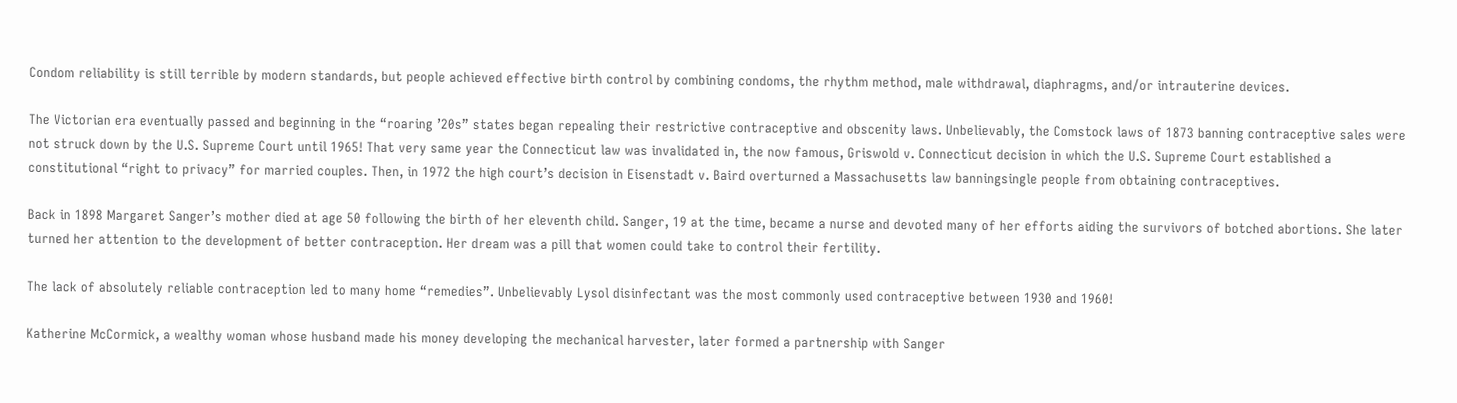Condom reliability is still terrible by modern standards, but people achieved effective birth control by combining condoms, the rhythm method, male withdrawal, diaphragms, and/or intrauterine devices.

The Victorian era eventually passed and beginning in the “roaring ’20s” states began repealing their restrictive contraceptive and obscenity laws. Unbelievably, the Comstock laws of 1873 banning contraceptive sales were not struck down by the U.S. Supreme Court until 1965! That very same year the Connecticut law was invalidated in, the now famous, Griswold v. Connecticut decision in which the U.S. Supreme Court established a constitutional “right to privacy” for married couples. Then, in 1972 the high court’s decision in Eisenstadt v. Baird overturned a Massachusetts law banningsingle people from obtaining contraceptives.

Back in 1898 Margaret Sanger’s mother died at age 50 following the birth of her eleventh child. Sanger, 19 at the time, became a nurse and devoted many of her efforts aiding the survivors of botched abortions. She later turned her attention to the development of better contraception. Her dream was a pill that women could take to control their fertility.

The lack of absolutely reliable contraception led to many home “remedies”. Unbelievably Lysol disinfectant was the most commonly used contraceptive between 1930 and 1960!

Katherine McCormick, a wealthy woman whose husband made his money developing the mechanical harvester, later formed a partnership with Sanger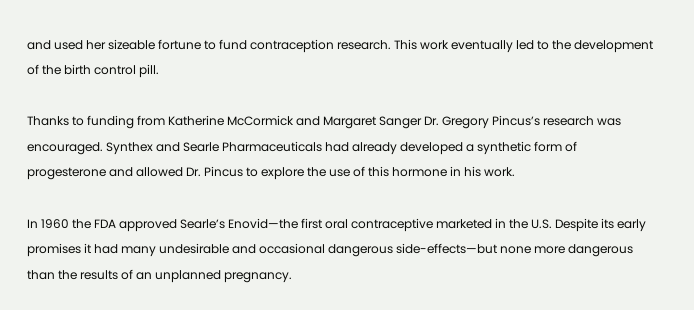and used her sizeable fortune to fund contraception research. This work eventually led to the development of the birth control pill.

Thanks to funding from Katherine McCormick and Margaret Sanger Dr. Gregory Pincus’s research was encouraged. Synthex and Searle Pharmaceuticals had already developed a synthetic form of progesterone and allowed Dr. Pincus to explore the use of this hormone in his work.

In 1960 the FDA approved Searle’s Enovid—the first oral contraceptive marketed in the U.S. Despite its early promises it had many undesirable and occasional dangerous side-effects—but none more dangerous than the results of an unplanned pregnancy.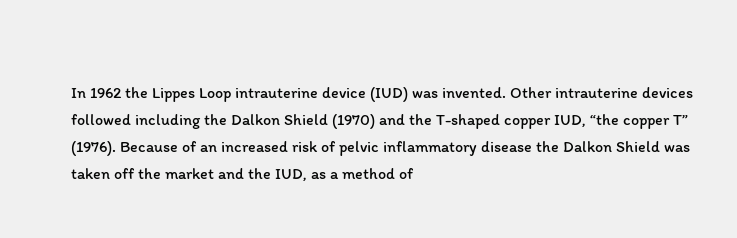In 1962 the Lippes Loop intrauterine device (IUD) was invented. Other intrauterine devices followed including the Dalkon Shield (1970) and the T-shaped copper IUD, “the copper T” (1976). Because of an increased risk of pelvic inflammatory disease the Dalkon Shield was taken off the market and the IUD, as a method of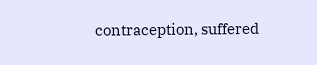contraception, suffered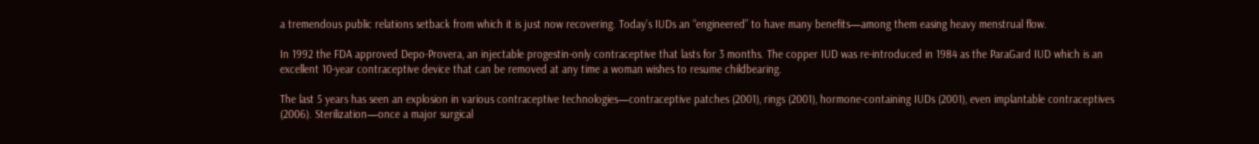a tremendous public relations setback from which it is just now recovering. Today’s IUDs an “engineered” to have many benefits—among them easing heavy menstrual flow.

In 1992 the FDA approved Depo-Provera, an injectable progestin-only contraceptive that lasts for 3 months. The copper IUD was re-introduced in 1984 as the ParaGard IUD which is an excellent 10-year contraceptive device that can be removed at any time a woman wishes to resume childbearing.

The last 5 years has seen an explosion in various contraceptive technologies—contraceptive patches (2001), rings (2001), hormone-containing IUDs (2001), even implantable contraceptives (2006). Sterilization—once a major surgical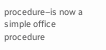procedure–is now a simple office procedure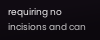requiring no incisions and can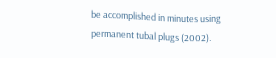be accomplished in minutes using permanent tubal plugs (2002).